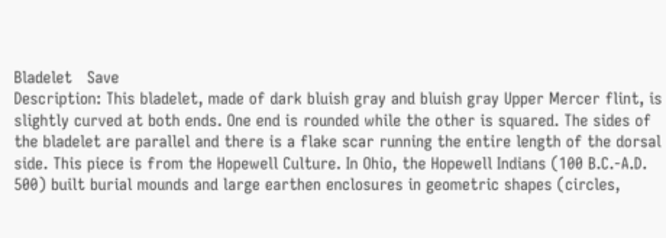Bladelet   Save
Description: This bladelet, made of dark bluish gray and bluish gray Upper Mercer flint, is slightly curved at both ends. One end is rounded while the other is squared. The sides of the bladelet are parallel and there is a flake scar running the entire length of the dorsal side. This piece is from the Hopewell Culture. In Ohio, the Hopewell Indians (100 B.C.-A.D. 500) built burial mounds and large earthen enclosures in geometric shapes (circles,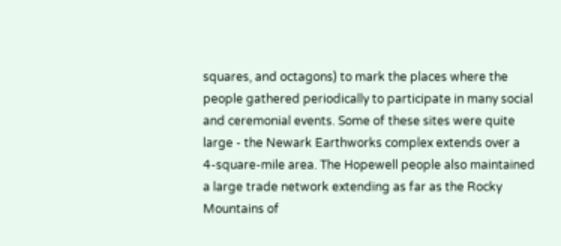squares, and octagons) to mark the places where the people gathered periodically to participate in many social and ceremonial events. Some of these sites were quite large - the Newark Earthworks complex extends over a 4-square-mile area. The Hopewell people also maintained a large trade network extending as far as the Rocky Mountains of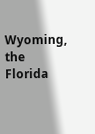Wyoming, the Florida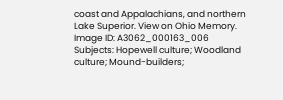coast and Appalachians, and northern Lake Superior. View on Ohio Memory.
Image ID: A3062_000163_006
Subjects: Hopewell culture; Woodland culture; Mound-builders;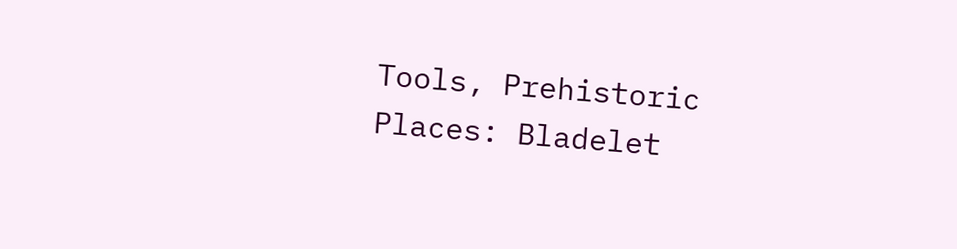Tools, Prehistoric
Places: Bladelet